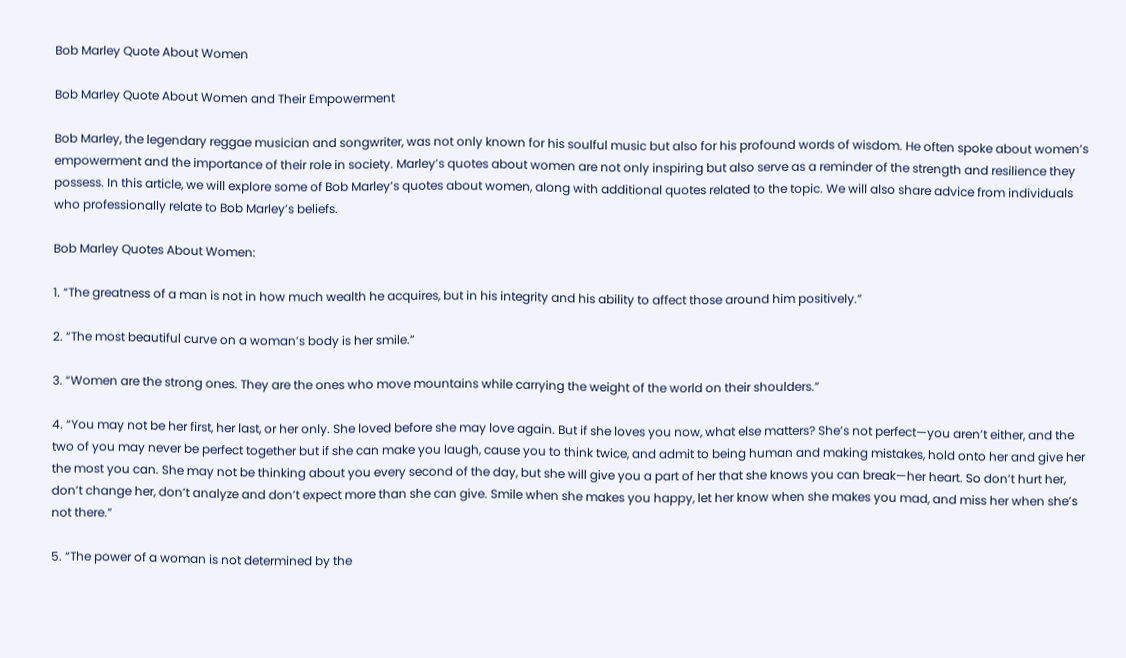Bob Marley Quote About Women

Bob Marley Quote About Women and Their Empowerment

Bob Marley, the legendary reggae musician and songwriter, was not only known for his soulful music but also for his profound words of wisdom. He often spoke about women’s empowerment and the importance of their role in society. Marley’s quotes about women are not only inspiring but also serve as a reminder of the strength and resilience they possess. In this article, we will explore some of Bob Marley’s quotes about women, along with additional quotes related to the topic. We will also share advice from individuals who professionally relate to Bob Marley’s beliefs.

Bob Marley Quotes About Women:

1. “The greatness of a man is not in how much wealth he acquires, but in his integrity and his ability to affect those around him positively.”

2. “The most beautiful curve on a woman’s body is her smile.”

3. “Women are the strong ones. They are the ones who move mountains while carrying the weight of the world on their shoulders.”

4. “You may not be her first, her last, or her only. She loved before she may love again. But if she loves you now, what else matters? She’s not perfect—you aren’t either, and the two of you may never be perfect together but if she can make you laugh, cause you to think twice, and admit to being human and making mistakes, hold onto her and give her the most you can. She may not be thinking about you every second of the day, but she will give you a part of her that she knows you can break—her heart. So don’t hurt her, don’t change her, don’t analyze and don’t expect more than she can give. Smile when she makes you happy, let her know when she makes you mad, and miss her when she’s not there.”

5. “The power of a woman is not determined by the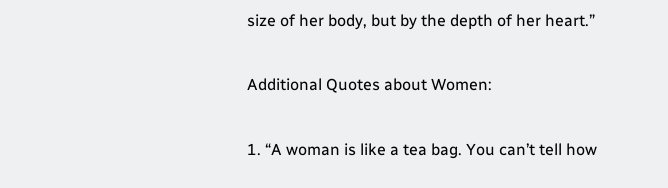size of her body, but by the depth of her heart.”

Additional Quotes about Women:

1. “A woman is like a tea bag. You can’t tell how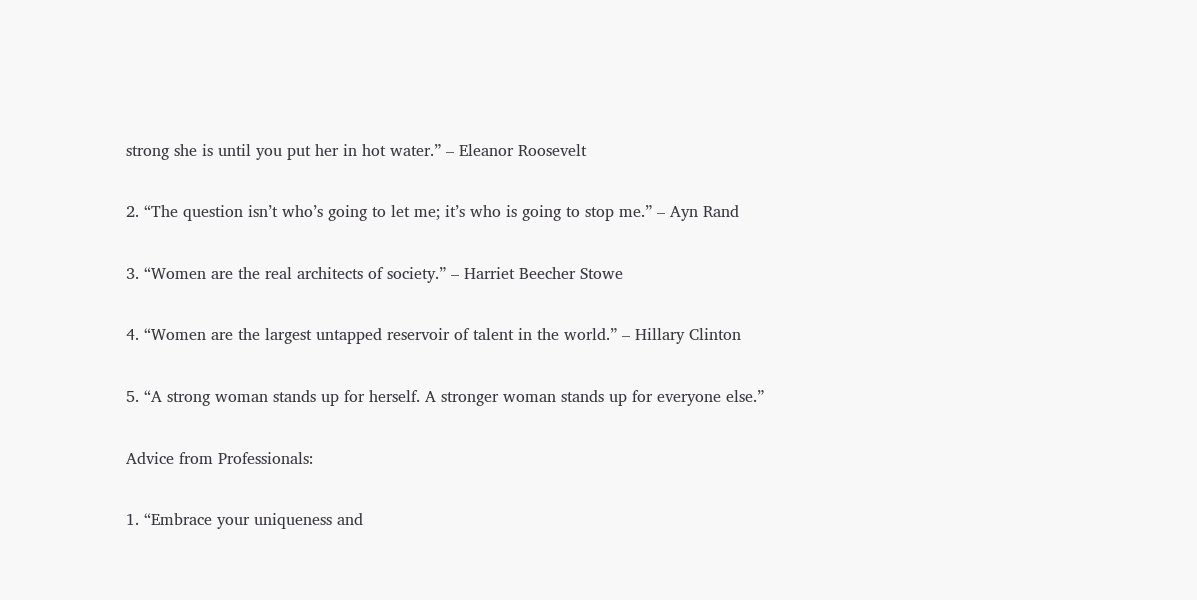strong she is until you put her in hot water.” – Eleanor Roosevelt

2. “The question isn’t who’s going to let me; it’s who is going to stop me.” – Ayn Rand

3. “Women are the real architects of society.” – Harriet Beecher Stowe

4. “Women are the largest untapped reservoir of talent in the world.” – Hillary Clinton

5. “A strong woman stands up for herself. A stronger woman stands up for everyone else.”

Advice from Professionals:

1. “Embrace your uniqueness and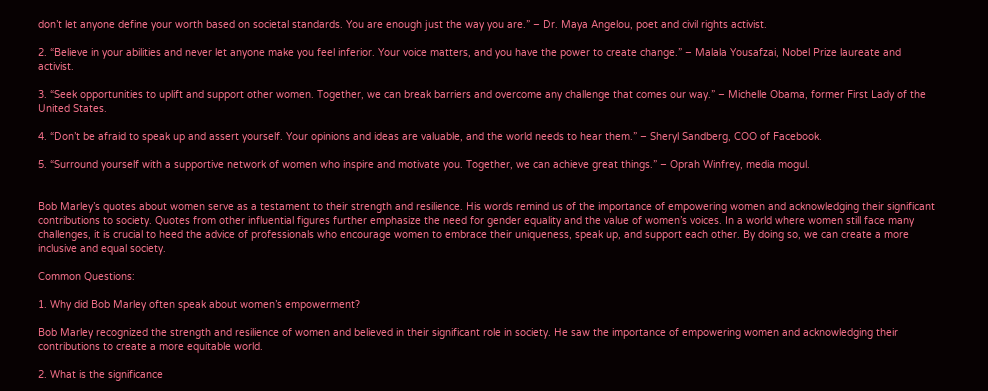don’t let anyone define your worth based on societal standards. You are enough just the way you are.” – Dr. Maya Angelou, poet and civil rights activist.

2. “Believe in your abilities and never let anyone make you feel inferior. Your voice matters, and you have the power to create change.” – Malala Yousafzai, Nobel Prize laureate and activist.

3. “Seek opportunities to uplift and support other women. Together, we can break barriers and overcome any challenge that comes our way.” – Michelle Obama, former First Lady of the United States.

4. “Don’t be afraid to speak up and assert yourself. Your opinions and ideas are valuable, and the world needs to hear them.” – Sheryl Sandberg, COO of Facebook.

5. “Surround yourself with a supportive network of women who inspire and motivate you. Together, we can achieve great things.” – Oprah Winfrey, media mogul.


Bob Marley’s quotes about women serve as a testament to their strength and resilience. His words remind us of the importance of empowering women and acknowledging their significant contributions to society. Quotes from other influential figures further emphasize the need for gender equality and the value of women’s voices. In a world where women still face many challenges, it is crucial to heed the advice of professionals who encourage women to embrace their uniqueness, speak up, and support each other. By doing so, we can create a more inclusive and equal society.

Common Questions:

1. Why did Bob Marley often speak about women’s empowerment?

Bob Marley recognized the strength and resilience of women and believed in their significant role in society. He saw the importance of empowering women and acknowledging their contributions to create a more equitable world.

2. What is the significance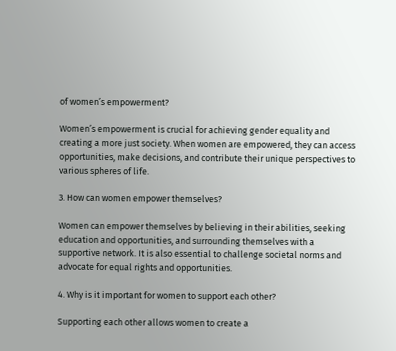of women’s empowerment?

Women’s empowerment is crucial for achieving gender equality and creating a more just society. When women are empowered, they can access opportunities, make decisions, and contribute their unique perspectives to various spheres of life.

3. How can women empower themselves?

Women can empower themselves by believing in their abilities, seeking education and opportunities, and surrounding themselves with a supportive network. It is also essential to challenge societal norms and advocate for equal rights and opportunities.

4. Why is it important for women to support each other?

Supporting each other allows women to create a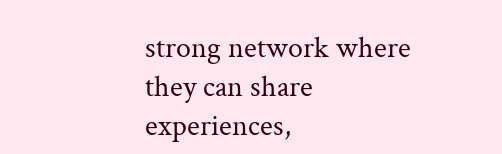strong network where they can share experiences,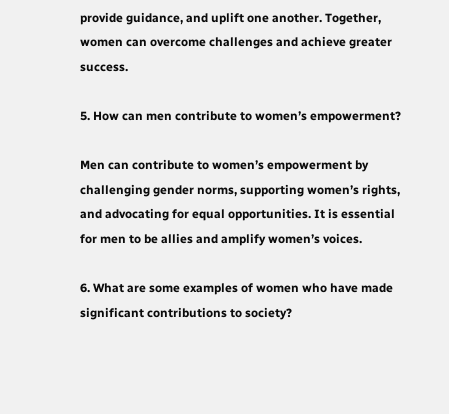provide guidance, and uplift one another. Together, women can overcome challenges and achieve greater success.

5. How can men contribute to women’s empowerment?

Men can contribute to women’s empowerment by challenging gender norms, supporting women’s rights, and advocating for equal opportunities. It is essential for men to be allies and amplify women’s voices.

6. What are some examples of women who have made significant contributions to society?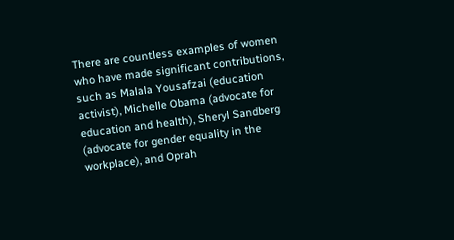There are countless examples of women who have made significant contributions, such as Malala Yousafzai (education activist), Michelle Obama (advocate for education and health), Sheryl Sandberg (advocate for gender equality in the workplace), and Oprah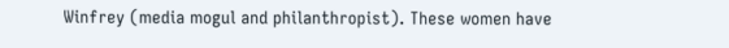Winfrey (media mogul and philanthropist). These women have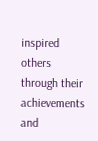inspired others through their achievements and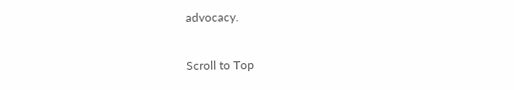advocacy.

Scroll to Top